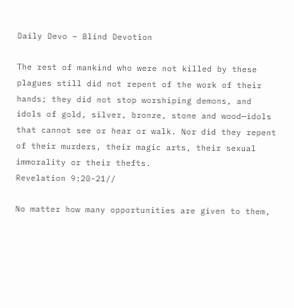Daily Devo – Blind Devotion

The rest of mankind who were not killed by these plagues still did not repent of the work of their hands; they did not stop worshiping demons, and idols of gold, silver, bronze, stone and wood—idols that cannot see or hear or walk. Nor did they repent of their murders, their magic arts, their sexual immorality or their thefts.
Revelation 9:20-21//

No matter how many opportunities are given to them,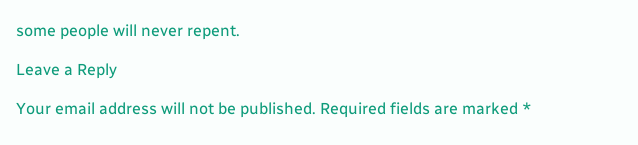some people will never repent.

Leave a Reply

Your email address will not be published. Required fields are marked *